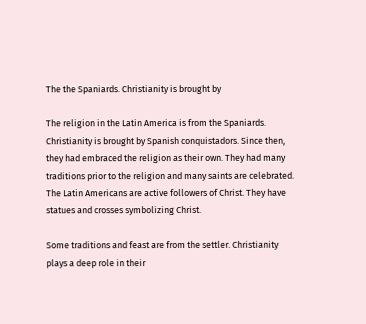The the Spaniards. Christianity is brought by

The religion in the Latin America is from the Spaniards. Christianity is brought by Spanish conquistadors. Since then, they had embraced the religion as their own. They had many traditions prior to the religion and many saints are celebrated. The Latin Americans are active followers of Christ. They have statues and crosses symbolizing Christ.

Some traditions and feast are from the settler. Christianity plays a deep role in their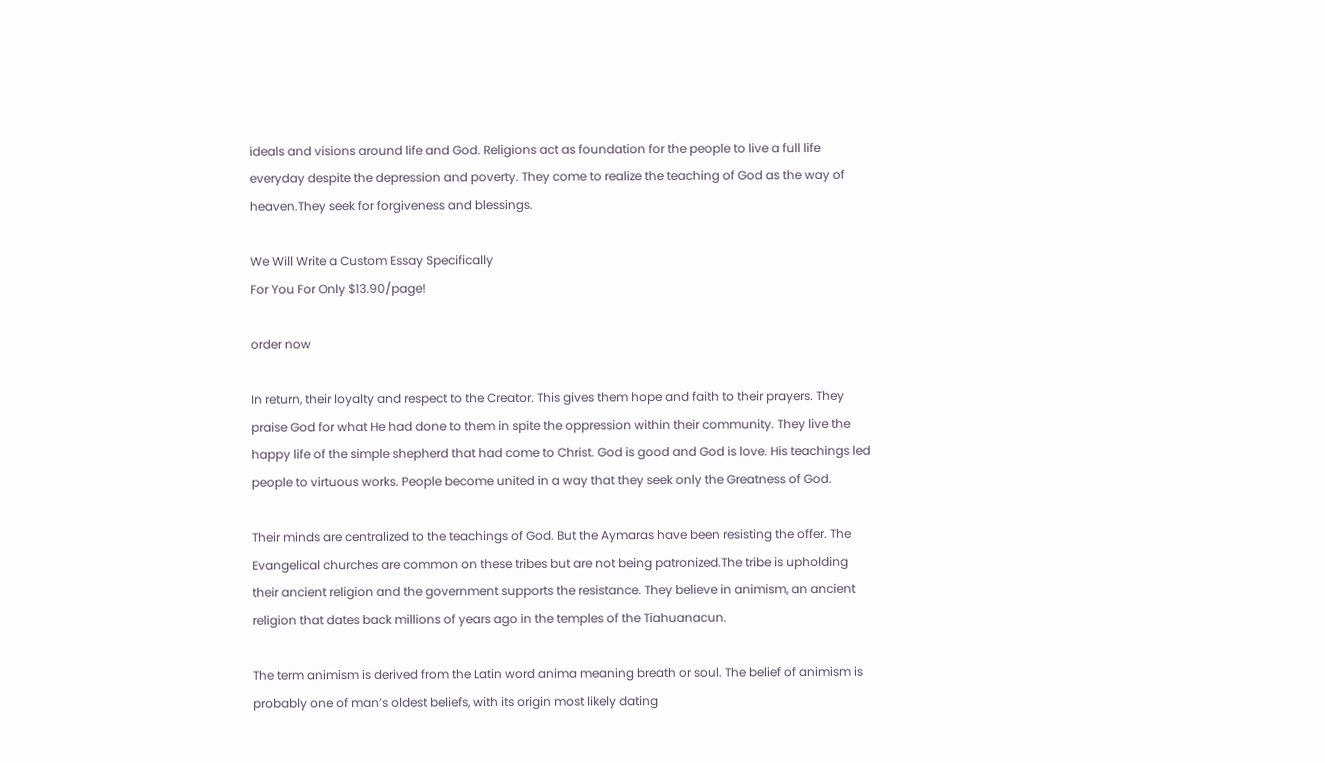ideals and visions around life and God. Religions act as foundation for the people to live a full life everyday despite the depression and poverty. They come to realize the teaching of God as the way of heaven.They seek for forgiveness and blessings.

We Will Write a Custom Essay Specifically
For You For Only $13.90/page!

order now

In return, their loyalty and respect to the Creator. This gives them hope and faith to their prayers. They praise God for what He had done to them in spite the oppression within their community. They live the happy life of the simple shepherd that had come to Christ. God is good and God is love. His teachings led people to virtuous works. People become united in a way that they seek only the Greatness of God.

Their minds are centralized to the teachings of God. But the Aymaras have been resisting the offer. The Evangelical churches are common on these tribes but are not being patronized.The tribe is upholding their ancient religion and the government supports the resistance. They believe in animism, an ancient religion that dates back millions of years ago in the temples of the Tiahuanacun.

The term animism is derived from the Latin word anima meaning breath or soul. The belief of animism is probably one of man’s oldest beliefs, with its origin most likely dating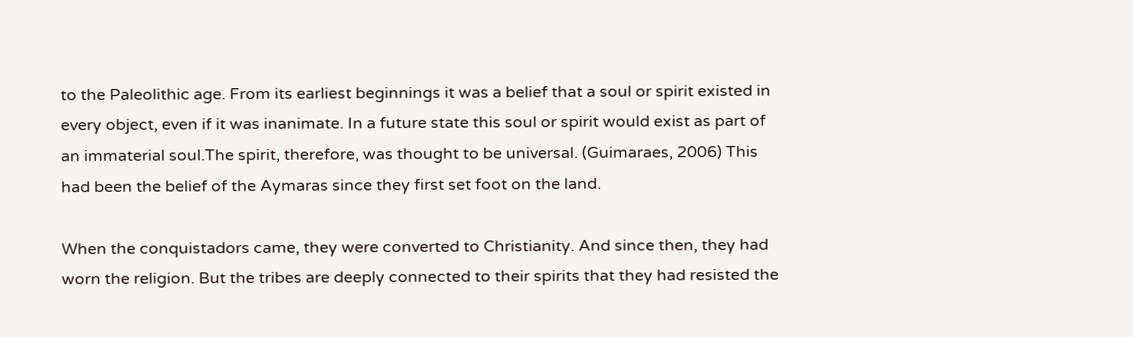to the Paleolithic age. From its earliest beginnings it was a belief that a soul or spirit existed in every object, even if it was inanimate. In a future state this soul or spirit would exist as part of an immaterial soul.The spirit, therefore, was thought to be universal. (Guimaraes, 2006) This had been the belief of the Aymaras since they first set foot on the land.

When the conquistadors came, they were converted to Christianity. And since then, they had worn the religion. But the tribes are deeply connected to their spirits that they had resisted the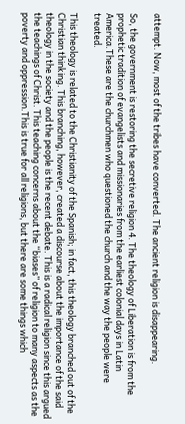attempt. Now, most of the tribes have converted. The ancient religion is disappearing.

So, the government is restoring the secretive religion 4. The theology of Liberation is from the prophetic tradition of evangelists and missionaries from the earliest colonial days in Latin America.These are the churchmen who questioned the church and the way the people were treated.

This theology is related to the Christianity of the Spanish; in fact, this theology branched out of the Christian thinking. This branching, however, created a discourse about the importance of the said theology in the society and the people is the recent debate. This is a radical religion since this argued the teachings of Christ. This teaching concerns about the “biases” of religion to many aspects as the poverty and oppression.This is true for all religions, but there are some things which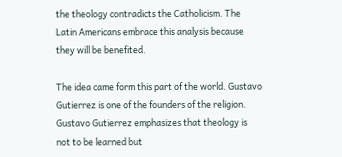the theology contradicts the Catholicism. The Latin Americans embrace this analysis because they will be benefited.

The idea came form this part of the world. Gustavo Gutierrez is one of the founders of the religion. Gustavo Gutierrez emphasizes that theology is not to be learned but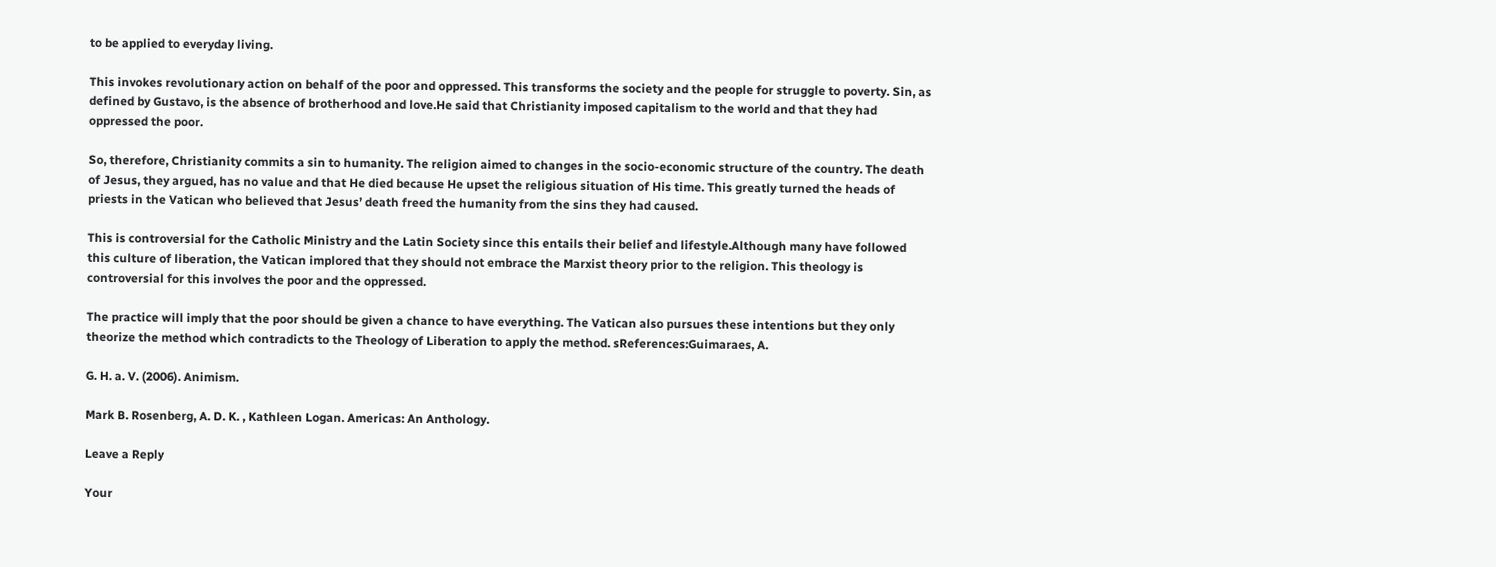to be applied to everyday living.

This invokes revolutionary action on behalf of the poor and oppressed. This transforms the society and the people for struggle to poverty. Sin, as defined by Gustavo, is the absence of brotherhood and love.He said that Christianity imposed capitalism to the world and that they had oppressed the poor.

So, therefore, Christianity commits a sin to humanity. The religion aimed to changes in the socio-economic structure of the country. The death of Jesus, they argued, has no value and that He died because He upset the religious situation of His time. This greatly turned the heads of priests in the Vatican who believed that Jesus’ death freed the humanity from the sins they had caused.

This is controversial for the Catholic Ministry and the Latin Society since this entails their belief and lifestyle.Although many have followed this culture of liberation, the Vatican implored that they should not embrace the Marxist theory prior to the religion. This theology is controversial for this involves the poor and the oppressed.

The practice will imply that the poor should be given a chance to have everything. The Vatican also pursues these intentions but they only theorize the method which contradicts to the Theology of Liberation to apply the method. sReferences:Guimaraes, A.

G. H. a. V. (2006). Animism.

Mark B. Rosenberg, A. D. K. , Kathleen Logan. Americas: An Anthology.

Leave a Reply

Your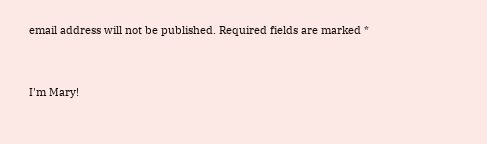email address will not be published. Required fields are marked *


I'm Mary!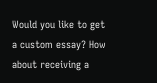Would you like to get a custom essay? How about receiving a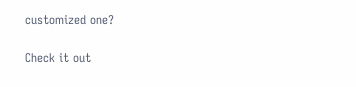customized one?

Check it out